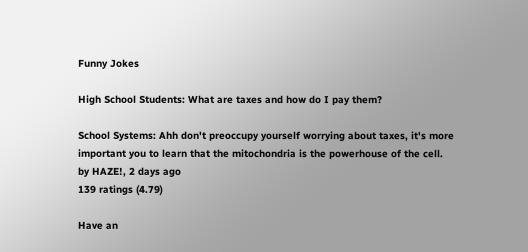Funny Jokes

High School Students: What are taxes and how do I pay them?

School Systems: Ahh don't preoccupy yourself worrying about taxes, it's more important you to learn that the mitochondria is the powerhouse of the cell.
by HAZE!, 2 days ago
139 ratings (4.79)

Have an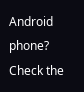Android phone? Check the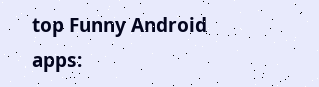top Funny Android apps: